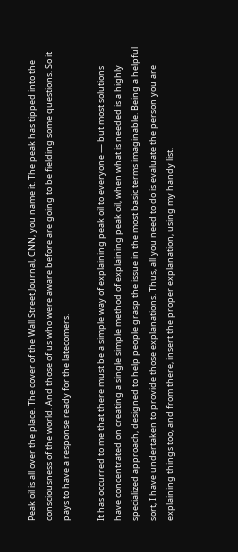Peak oil is all over the place. The cover of the Wall Street Journal, CNN, you name it. The peak has tipped into the consciousness of the world. And those of us who were aware before are going to be fielding some questions. So it pays to have a response ready for the latecomers.

It has occurred to me that there must be a simple way of explaining peak oil to everyone — but most solutions have concentrated on creating a single simple method of explaining peak oil, when what is needed is a highly specialized approach, designed to help people grasp the issue in the most basic terms imaginable. Being a helpful sort, I have undertaken to provide those explanations. Thus, all you need to do is evaluate the person you are explaining things too, and from there, insert the proper explanation, using my handy list.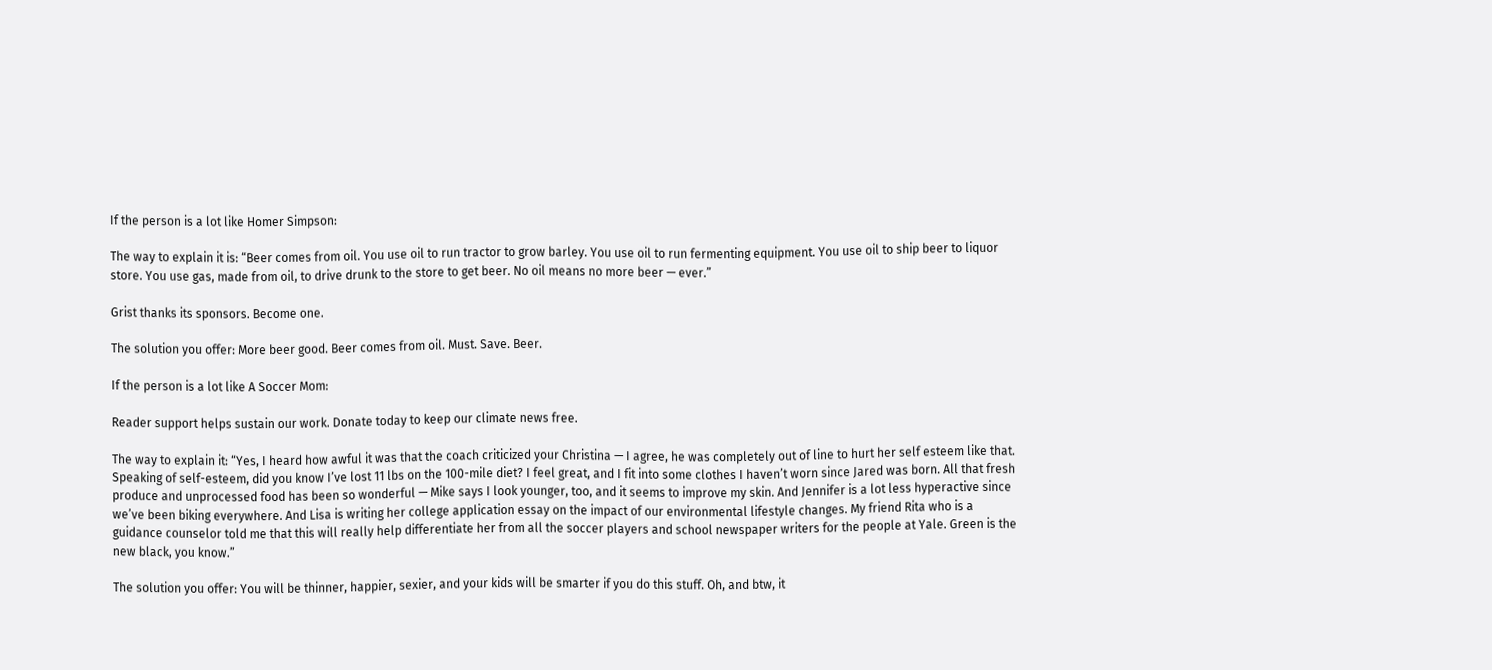If the person is a lot like Homer Simpson:

The way to explain it is: “Beer comes from oil. You use oil to run tractor to grow barley. You use oil to run fermenting equipment. You use oil to ship beer to liquor store. You use gas, made from oil, to drive drunk to the store to get beer. No oil means no more beer — ever.”

Grist thanks its sponsors. Become one.

The solution you offer: More beer good. Beer comes from oil. Must. Save. Beer.

If the person is a lot like A Soccer Mom:

Reader support helps sustain our work. Donate today to keep our climate news free.

The way to explain it: “Yes, I heard how awful it was that the coach criticized your Christina — I agree, he was completely out of line to hurt her self esteem like that. Speaking of self-esteem, did you know I’ve lost 11 lbs on the 100-mile diet? I feel great, and I fit into some clothes I haven’t worn since Jared was born. All that fresh produce and unprocessed food has been so wonderful — Mike says I look younger, too, and it seems to improve my skin. And Jennifer is a lot less hyperactive since we’ve been biking everywhere. And Lisa is writing her college application essay on the impact of our environmental lifestyle changes. My friend Rita who is a guidance counselor told me that this will really help differentiate her from all the soccer players and school newspaper writers for the people at Yale. Green is the new black, you know.”

The solution you offer: You will be thinner, happier, sexier, and your kids will be smarter if you do this stuff. Oh, and btw, it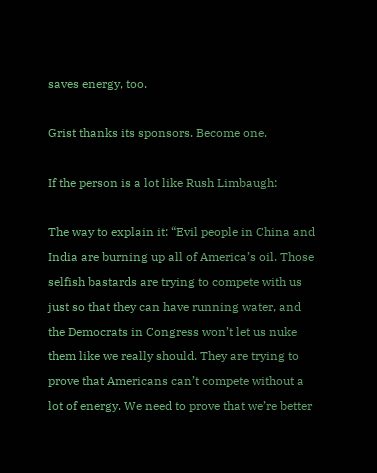saves energy, too.

Grist thanks its sponsors. Become one.

If the person is a lot like Rush Limbaugh:

The way to explain it: “Evil people in China and India are burning up all of America’s oil. Those selfish bastards are trying to compete with us just so that they can have running water, and the Democrats in Congress won’t let us nuke them like we really should. They are trying to prove that Americans can’t compete without a lot of energy. We need to prove that we’re better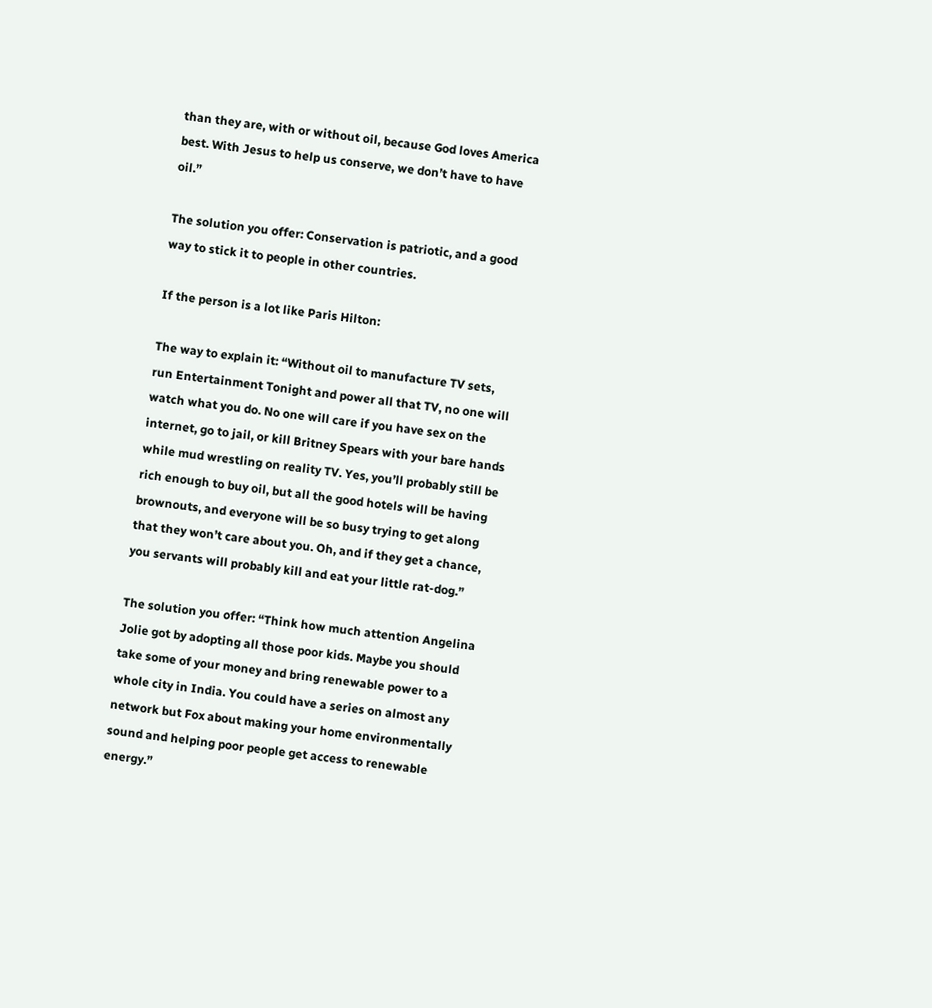than they are, with or without oil, because God loves America best. With Jesus to help us conserve, we don’t have to have oil.”

The solution you offer: Conservation is patriotic, and a good way to stick it to people in other countries.

If the person is a lot like Paris Hilton:

The way to explain it: “Without oil to manufacture TV sets, run Entertainment Tonight and power all that TV, no one will watch what you do. No one will care if you have sex on the internet, go to jail, or kill Britney Spears with your bare hands while mud wrestling on reality TV. Yes, you’ll probably still be rich enough to buy oil, but all the good hotels will be having brownouts, and everyone will be so busy trying to get along that they won’t care about you. Oh, and if they get a chance, you servants will probably kill and eat your little rat-dog.”

The solution you offer: “Think how much attention Angelina Jolie got by adopting all those poor kids. Maybe you should take some of your money and bring renewable power to a whole city in India. You could have a series on almost any network but Fox about making your home environmentally sound and helping poor people get access to renewable energy.”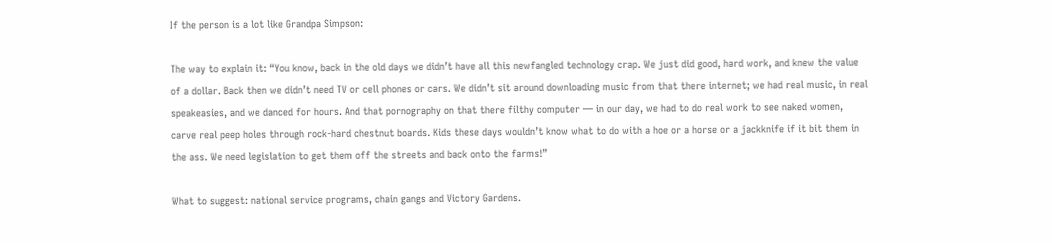If the person is a lot like Grandpa Simpson:

The way to explain it: “You know, back in the old days we didn’t have all this newfangled technology crap. We just did good, hard work, and knew the value of a dollar. Back then we didn’t need TV or cell phones or cars. We didn’t sit around downloading music from that there internet; we had real music, in real speakeasies, and we danced for hours. And that pornography on that there filthy computer — in our day, we had to do real work to see naked women, carve real peep holes through rock-hard chestnut boards. Kids these days wouldn’t know what to do with a hoe or a horse or a jackknife if it bit them in the ass. We need legislation to get them off the streets and back onto the farms!”

What to suggest: national service programs, chain gangs and Victory Gardens.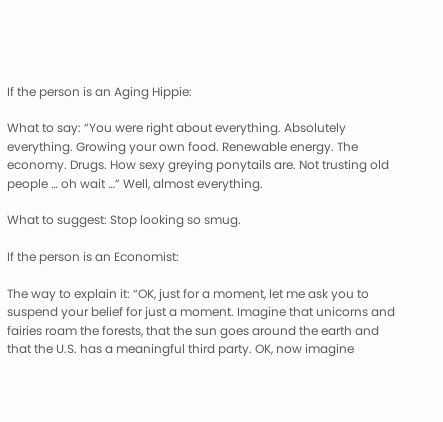If the person is an Aging Hippie:

What to say: “You were right about everything. Absolutely everything. Growing your own food. Renewable energy. The economy. Drugs. How sexy greying ponytails are. Not trusting old people … oh wait …” Well, almost everything.

What to suggest: Stop looking so smug.

If the person is an Economist:

The way to explain it: “OK, just for a moment, let me ask you to suspend your belief for just a moment. Imagine that unicorns and fairies roam the forests, that the sun goes around the earth and that the U.S. has a meaningful third party. OK, now imagine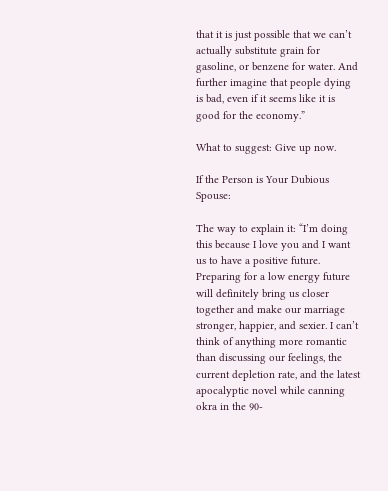that it is just possible that we can’t actually substitute grain for gasoline, or benzene for water. And further imagine that people dying is bad, even if it seems like it is good for the economy.”

What to suggest: Give up now.

If the Person is Your Dubious Spouse:

The way to explain it: “I’m doing this because I love you and I want us to have a positive future. Preparing for a low energy future will definitely bring us closer together and make our marriage stronger, happier, and sexier. I can’t think of anything more romantic than discussing our feelings, the current depletion rate, and the latest apocalyptic novel while canning okra in the 90-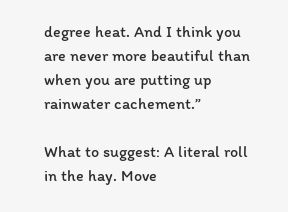degree heat. And I think you are never more beautiful than when you are putting up rainwater cachement.”

What to suggest: A literal roll in the hay. Move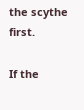the scythe first.

If the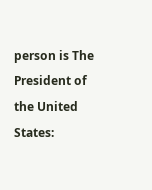person is The President of the United States: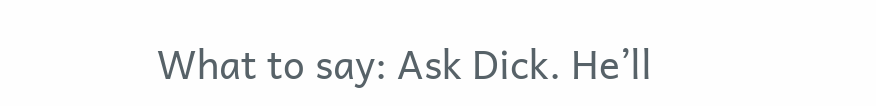What to say: Ask Dick. He’ll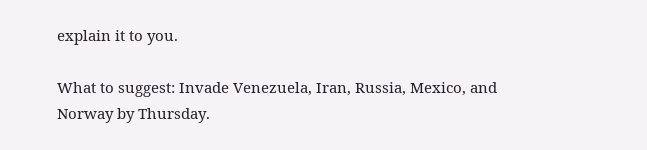explain it to you.

What to suggest: Invade Venezuela, Iran, Russia, Mexico, and Norway by Thursday.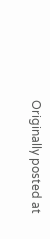Originally posted at